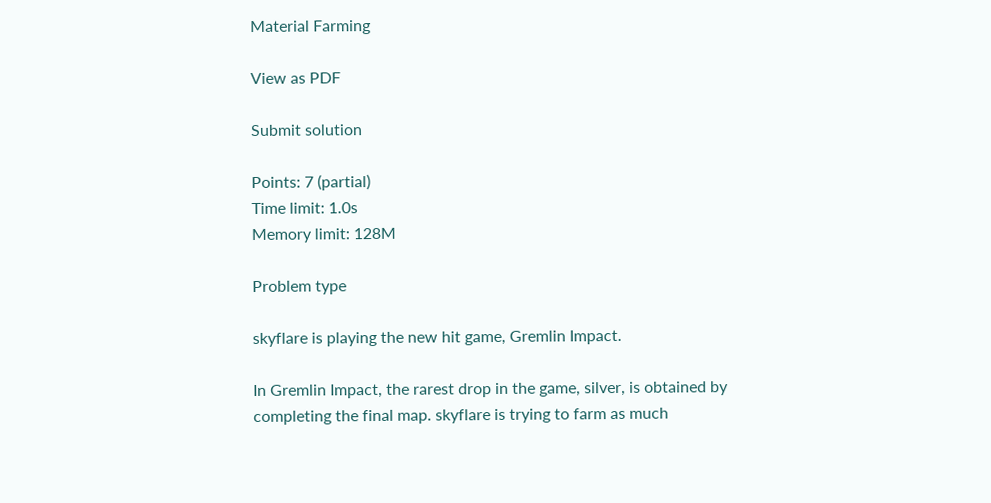Material Farming

View as PDF

Submit solution

Points: 7 (partial)
Time limit: 1.0s
Memory limit: 128M

Problem type

skyflare is playing the new hit game, Gremlin Impact.

In Gremlin Impact, the rarest drop in the game, silver, is obtained by completing the final map. skyflare is trying to farm as much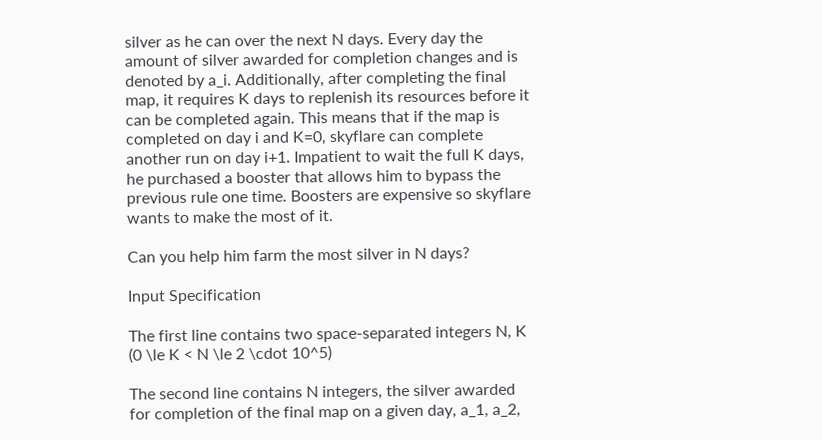silver as he can over the next N days. Every day the amount of silver awarded for completion changes and is denoted by a_i. Additionally, after completing the final map, it requires K days to replenish its resources before it can be completed again. This means that if the map is completed on day i and K=0, skyflare can complete another run on day i+1. Impatient to wait the full K days, he purchased a booster that allows him to bypass the previous rule one time. Boosters are expensive so skyflare wants to make the most of it.

Can you help him farm the most silver in N days?

Input Specification

The first line contains two space-separated integers N, K (0 \le K < N \le 2 \cdot 10^5)

The second line contains N integers, the silver awarded for completion of the final map on a given day, a_1, a_2,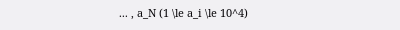... , a_N (1 \le a_i \le 10^4)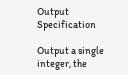Output Specification

Output a single integer, the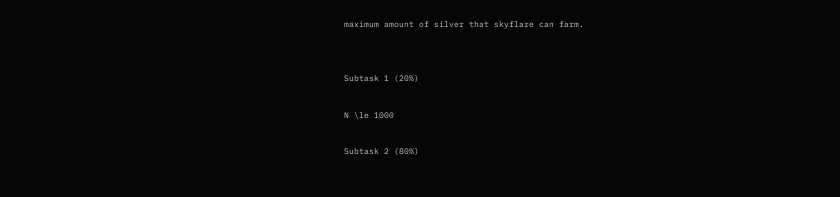maximum amount of silver that skyflare can farm.


Subtask 1 (20%)

N \le 1000

Subtask 2 (80%)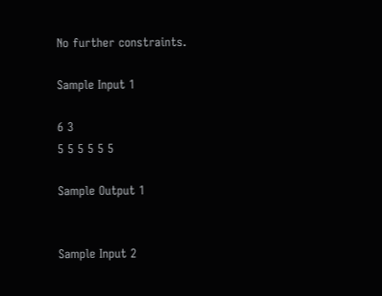No further constraints.

Sample Input 1

6 3
5 5 5 5 5 5

Sample Output 1


Sample Input 2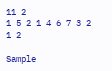11 2
1 5 2 1 4 6 7 3 2 1 2

Sample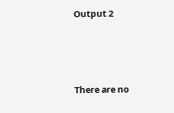Output 2



There are no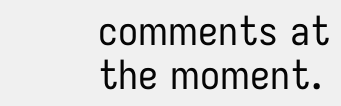comments at the moment.